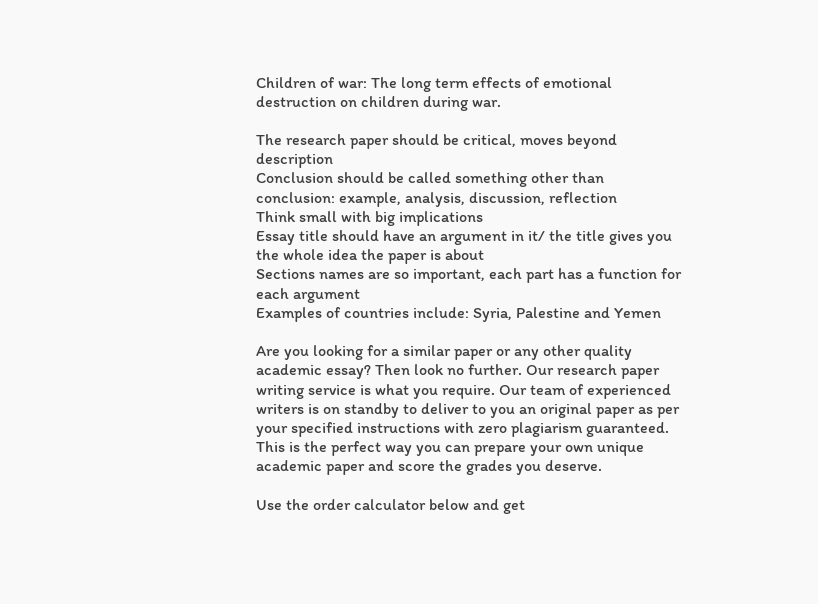Children of war: The long term effects of emotional destruction on children during war.

The research paper should be critical, moves beyond description
Conclusion should be called something other than conclusion: example, analysis, discussion, reflection
Think small with big implications
Essay title should have an argument in it/ the title gives you the whole idea the paper is about
Sections names are so important, each part has a function for each argument
Examples of countries include: Syria, Palestine and Yemen

Are you looking for a similar paper or any other quality academic essay? Then look no further. Our research paper writing service is what you require. Our team of experienced writers is on standby to deliver to you an original paper as per your specified instructions with zero plagiarism guaranteed. This is the perfect way you can prepare your own unique academic paper and score the grades you deserve.

Use the order calculator below and get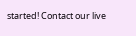started! Contact our live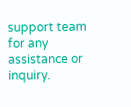support team for any assistance or inquiry.